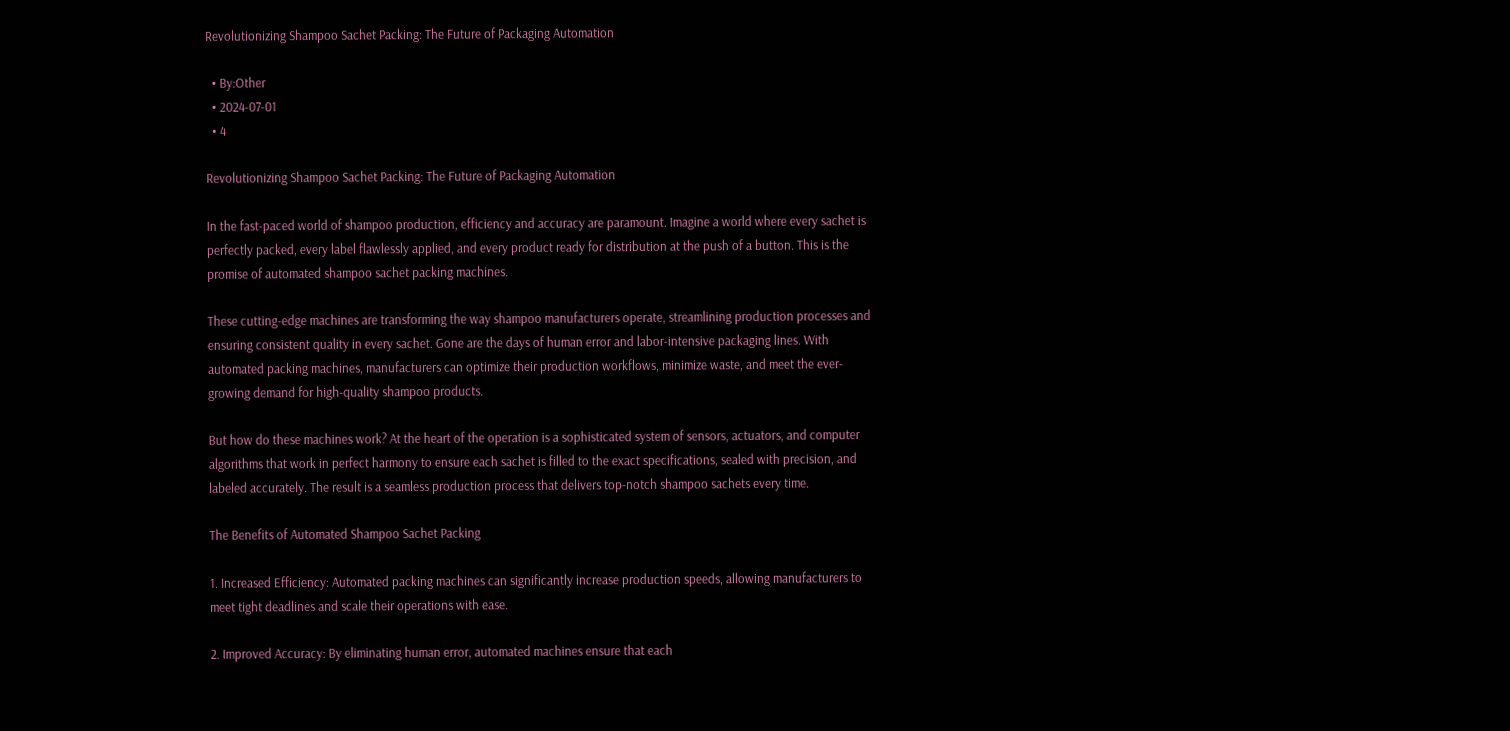Revolutionizing Shampoo Sachet Packing: The Future of Packaging Automation

  • By:Other
  • 2024-07-01
  • 4

Revolutionizing Shampoo Sachet Packing: The Future of Packaging Automation

In the fast-paced world of shampoo production, efficiency and accuracy are paramount. Imagine a world where every sachet is perfectly packed, every label flawlessly applied, and every product ready for distribution at the push of a button. This is the promise of automated shampoo sachet packing machines.

These cutting-edge machines are transforming the way shampoo manufacturers operate, streamlining production processes and ensuring consistent quality in every sachet. Gone are the days of human error and labor-intensive packaging lines. With automated packing machines, manufacturers can optimize their production workflows, minimize waste, and meet the ever-growing demand for high-quality shampoo products.

But how do these machines work? At the heart of the operation is a sophisticated system of sensors, actuators, and computer algorithms that work in perfect harmony to ensure each sachet is filled to the exact specifications, sealed with precision, and labeled accurately. The result is a seamless production process that delivers top-notch shampoo sachets every time.

The Benefits of Automated Shampoo Sachet Packing

1. Increased Efficiency: Automated packing machines can significantly increase production speeds, allowing manufacturers to meet tight deadlines and scale their operations with ease.

2. Improved Accuracy: By eliminating human error, automated machines ensure that each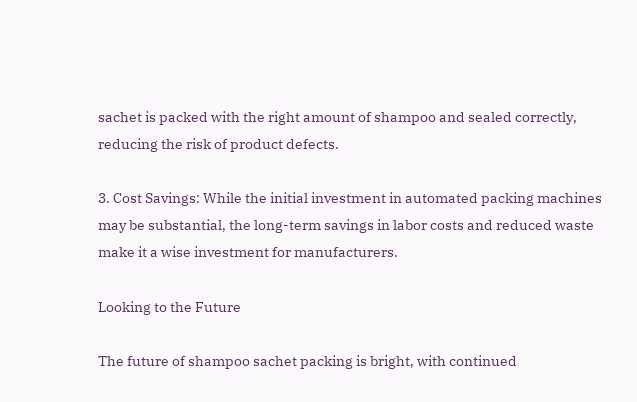sachet is packed with the right amount of shampoo and sealed correctly, reducing the risk of product defects.

3. Cost Savings: While the initial investment in automated packing machines may be substantial, the long-term savings in labor costs and reduced waste make it a wise investment for manufacturers.

Looking to the Future

The future of shampoo sachet packing is bright, with continued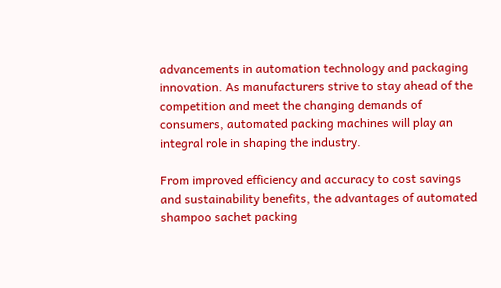advancements in automation technology and packaging innovation. As manufacturers strive to stay ahead of the competition and meet the changing demands of consumers, automated packing machines will play an integral role in shaping the industry.

From improved efficiency and accuracy to cost savings and sustainability benefits, the advantages of automated shampoo sachet packing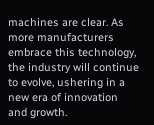machines are clear. As more manufacturers embrace this technology, the industry will continue to evolve, ushering in a new era of innovation and growth.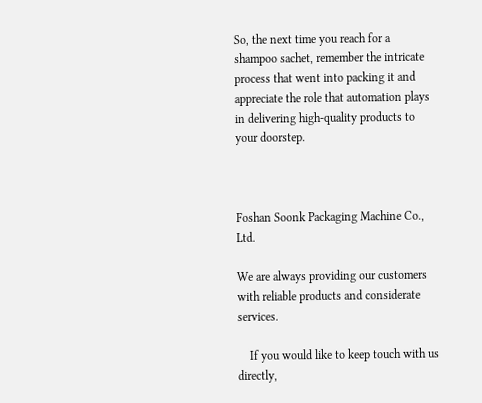So, the next time you reach for a shampoo sachet, remember the intricate process that went into packing it and appreciate the role that automation plays in delivering high-quality products to your doorstep.



Foshan Soonk Packaging Machine Co., Ltd.

We are always providing our customers with reliable products and considerate services.

    If you would like to keep touch with us directly,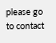please go to contact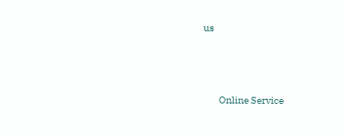us



        Online Service